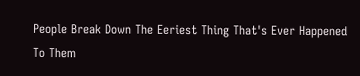People Break Down The Eeriest Thing That's Ever Happened To Them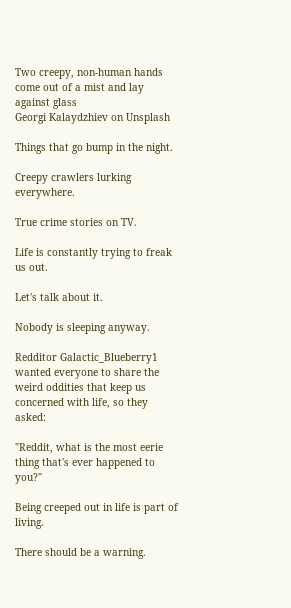Two creepy, non-human hands come out of a mist and lay against glass
Georgi Kalaydzhiev on Unsplash

Things that go bump in the night.

Creepy crawlers lurking everywhere.

True crime stories on TV.

Life is constantly trying to freak us out.

Let's talk about it.

Nobody is sleeping anyway.

Redditor Galactic_Blueberry1 wanted everyone to share the weird oddities that keep us concerned with life, so they asked:

"Reddit, what is the most eerie thing that's ever happened to you?"

Being creeped out in life is part of living.

There should be a warning.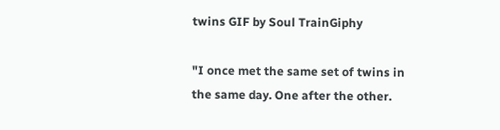twins GIF by Soul TrainGiphy

"I once met the same set of twins in the same day. One after the other.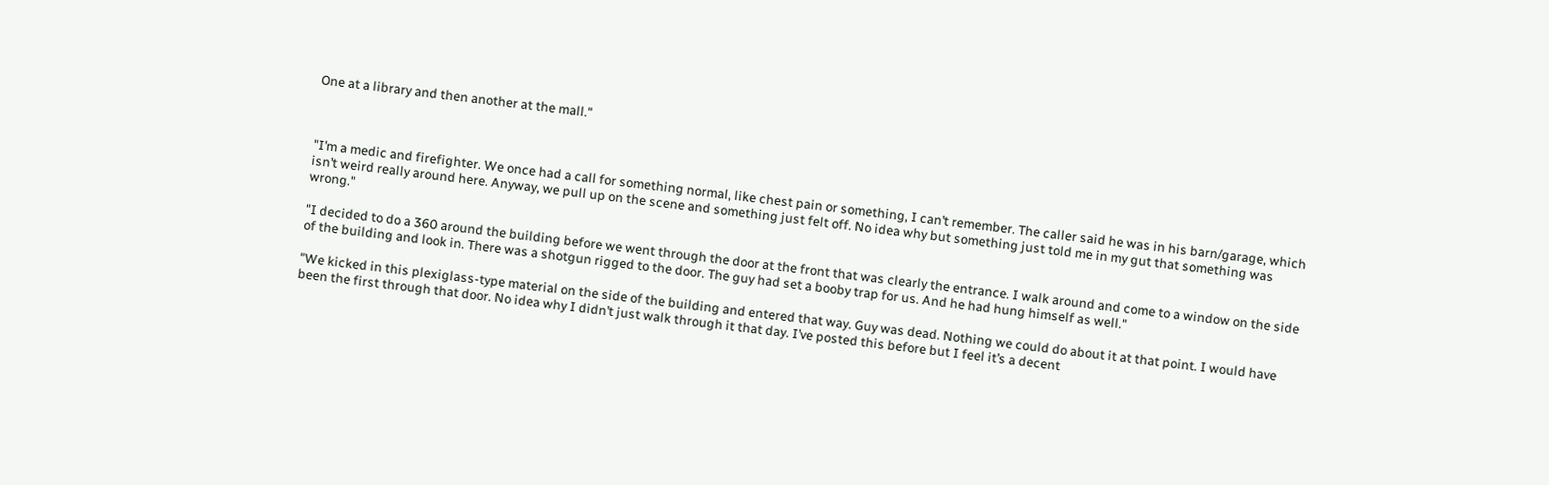One at a library and then another at the mall."



"I’m a medic and firefighter. We once had a call for something normal, like chest pain or something, I can’t remember. The caller said he was in his barn/garage, which isn’t weird really around here. Anyway, we pull up on the scene and something just felt off. No idea why but something just told me in my gut that something was wrong."

"I decided to do a 360 around the building before we went through the door at the front that was clearly the entrance. I walk around and come to a window on the side of the building and look in. There was a shotgun rigged to the door. The guy had set a booby trap for us. And he had hung himself as well."

"We kicked in this plexiglass-type material on the side of the building and entered that way. Guy was dead. Nothing we could do about it at that point. I would have been the first through that door. No idea why I didn’t just walk through it that day. I’ve posted this before but I feel it’s a decent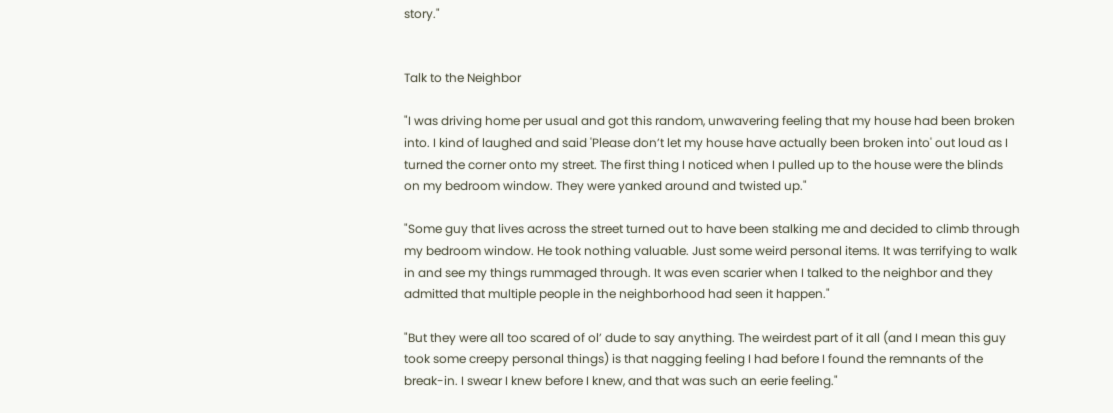story."


Talk to the Neighbor

"I was driving home per usual and got this random, unwavering feeling that my house had been broken into. I kind of laughed and said 'Please don’t let my house have actually been broken into' out loud as I turned the corner onto my street. The first thing I noticed when I pulled up to the house were the blinds on my bedroom window. They were yanked around and twisted up."

"Some guy that lives across the street turned out to have been stalking me and decided to climb through my bedroom window. He took nothing valuable. Just some weird personal items. It was terrifying to walk in and see my things rummaged through. It was even scarier when I talked to the neighbor and they admitted that multiple people in the neighborhood had seen it happen."

"But they were all too scared of ol’ dude to say anything. The weirdest part of it all (and I mean this guy took some creepy personal things) is that nagging feeling I had before I found the remnants of the break-in. I swear I knew before I knew, and that was such an eerie feeling."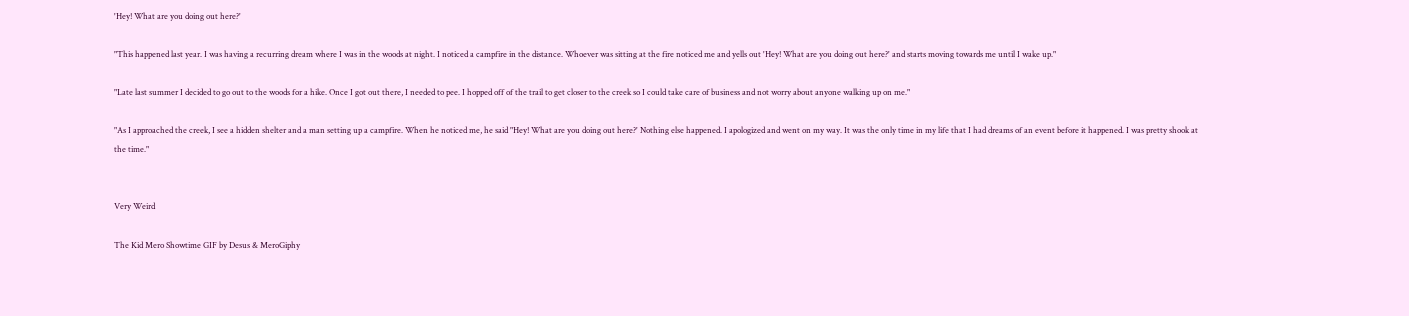'Hey! What are you doing out here?'

"This happened last year. I was having a recurring dream where I was in the woods at night. I noticed a campfire in the distance. Whoever was sitting at the fire noticed me and yells out 'Hey! What are you doing out here?' and starts moving towards me until I wake up."

"Late last summer I decided to go out to the woods for a hike. Once I got out there, I needed to pee. I hopped off of the trail to get closer to the creek so I could take care of business and not worry about anyone walking up on me."

"As I approached the creek, I see a hidden shelter and a man setting up a campfire. When he noticed me, he said "Hey! What are you doing out here?' Nothing else happened. I apologized and went on my way. It was the only time in my life that I had dreams of an event before it happened. I was pretty shook at the time."


Very Weird

The Kid Mero Showtime GIF by Desus & MeroGiphy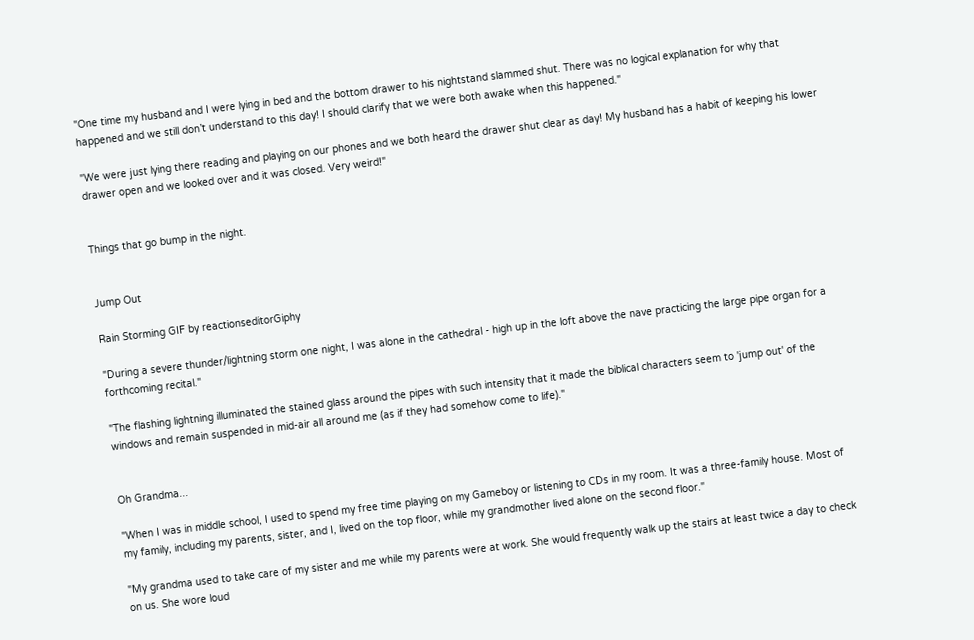"One time my husband and I were lying in bed and the bottom drawer to his nightstand slammed shut. There was no logical explanation for why that happened and we still don’t understand to this day! I should clarify that we were both awake when this happened."

"We were just lying there reading and playing on our phones and we both heard the drawer shut clear as day! My husband has a habit of keeping his lower drawer open and we looked over and it was closed. Very weird!"


Things that go bump in the night.


Jump Out

Rain Storming GIF by reactionseditorGiphy

"During a severe thunder/lightning storm one night, I was alone in the cathedral - high up in the loft above the nave practicing the large pipe organ for a forthcoming recital."

"The flashing lightning illuminated the stained glass around the pipes with such intensity that it made the biblical characters seem to 'jump out' of the windows and remain suspended in mid-air all around me (as if they had somehow come to life)."


Oh Grandma...

"When I was in middle school, I used to spend my free time playing on my Gameboy or listening to CDs in my room. It was a three-family house. Most of my family, including my parents, sister, and I, lived on the top floor, while my grandmother lived alone on the second floor."

"My grandma used to take care of my sister and me while my parents were at work. She would frequently walk up the stairs at least twice a day to check on us. She wore loud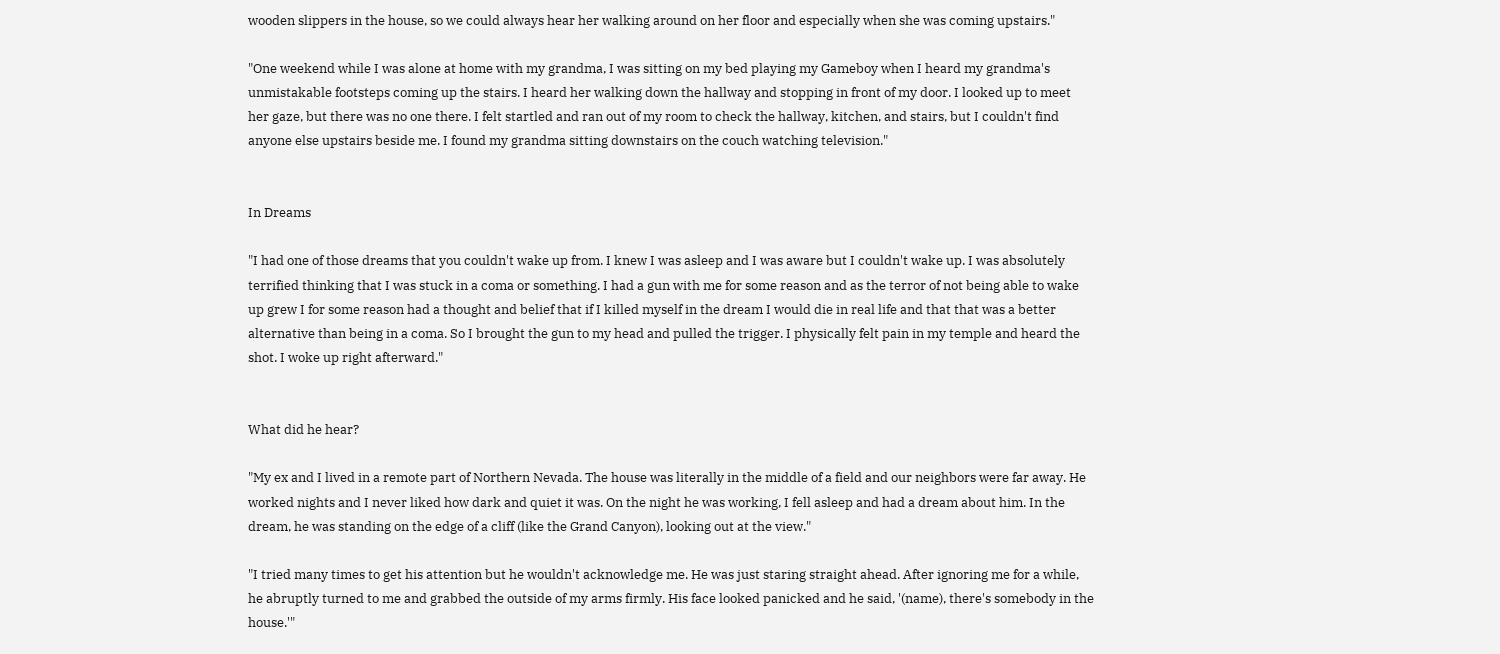wooden slippers in the house, so we could always hear her walking around on her floor and especially when she was coming upstairs."

"One weekend while I was alone at home with my grandma, I was sitting on my bed playing my Gameboy when I heard my grandma's unmistakable footsteps coming up the stairs. I heard her walking down the hallway and stopping in front of my door. I looked up to meet her gaze, but there was no one there. I felt startled and ran out of my room to check the hallway, kitchen, and stairs, but I couldn't find anyone else upstairs beside me. I found my grandma sitting downstairs on the couch watching television."


In Dreams

"I had one of those dreams that you couldn't wake up from. I knew I was asleep and I was aware but I couldn't wake up. I was absolutely terrified thinking that I was stuck in a coma or something. I had a gun with me for some reason and as the terror of not being able to wake up grew I for some reason had a thought and belief that if I killed myself in the dream I would die in real life and that that was a better alternative than being in a coma. So I brought the gun to my head and pulled the trigger. I physically felt pain in my temple and heard the shot. I woke up right afterward."


What did he hear?

"My ex and I lived in a remote part of Northern Nevada. The house was literally in the middle of a field and our neighbors were far away. He worked nights and I never liked how dark and quiet it was. On the night he was working, I fell asleep and had a dream about him. In the dream, he was standing on the edge of a cliff (like the Grand Canyon), looking out at the view."

"I tried many times to get his attention but he wouldn't acknowledge me. He was just staring straight ahead. After ignoring me for a while, he abruptly turned to me and grabbed the outside of my arms firmly. His face looked panicked and he said, '(name), there's somebody in the house.'"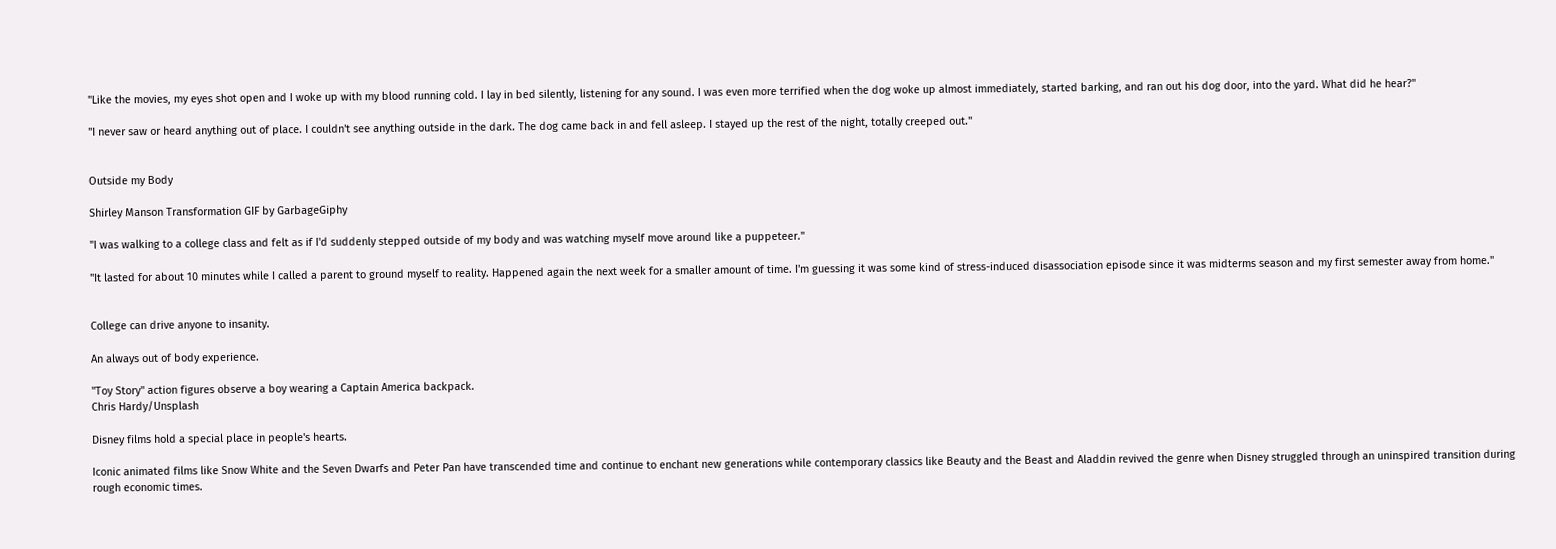"Like the movies, my eyes shot open and I woke up with my blood running cold. I lay in bed silently, listening for any sound. I was even more terrified when the dog woke up almost immediately, started barking, and ran out his dog door, into the yard. What did he hear?"

"I never saw or heard anything out of place. I couldn't see anything outside in the dark. The dog came back in and fell asleep. I stayed up the rest of the night, totally creeped out."


Outside my Body

Shirley Manson Transformation GIF by GarbageGiphy

"I was walking to a college class and felt as if I'd suddenly stepped outside of my body and was watching myself move around like a puppeteer."

"It lasted for about 10 minutes while I called a parent to ground myself to reality. Happened again the next week for a smaller amount of time. I'm guessing it was some kind of stress-induced disassociation episode since it was midterms season and my first semester away from home."


College can drive anyone to insanity.

An always out of body experience.

"Toy Story" action figures observe a boy wearing a Captain America backpack.
Chris Hardy/Unsplash

Disney films hold a special place in people's hearts.

Iconic animated films like Snow White and the Seven Dwarfs and Peter Pan have transcended time and continue to enchant new generations while contemporary classics like Beauty and the Beast and Aladdin revived the genre when Disney struggled through an uninspired transition during rough economic times.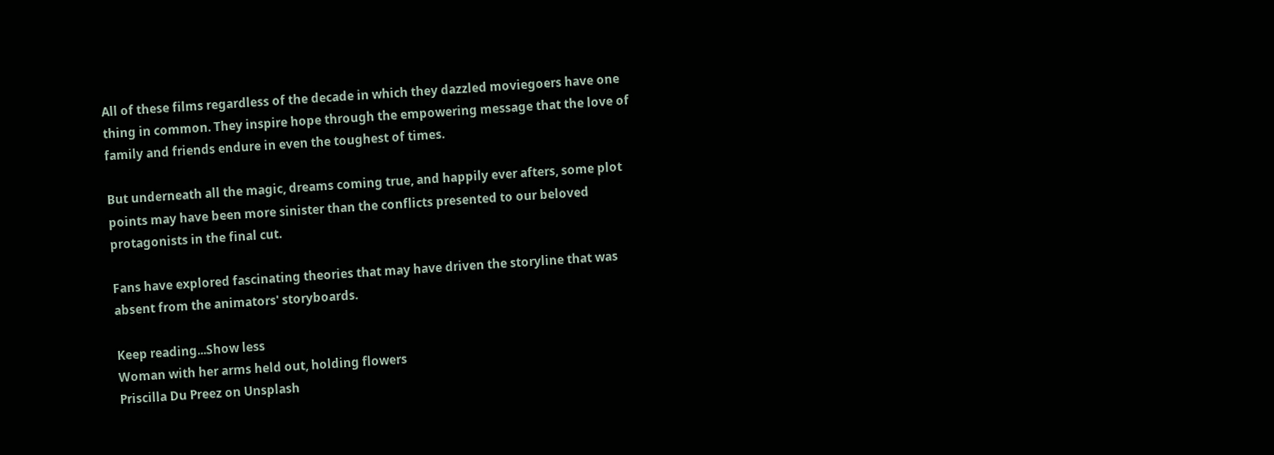All of these films regardless of the decade in which they dazzled moviegoers have one thing in common. They inspire hope through the empowering message that the love of family and friends endure in even the toughest of times.

But underneath all the magic, dreams coming true, and happily ever afters, some plot points may have been more sinister than the conflicts presented to our beloved protagonists in the final cut.

Fans have explored fascinating theories that may have driven the storyline that was absent from the animators' storyboards.

Keep reading...Show less
Woman with her arms held out, holding flowers
Priscilla Du Preez on Unsplash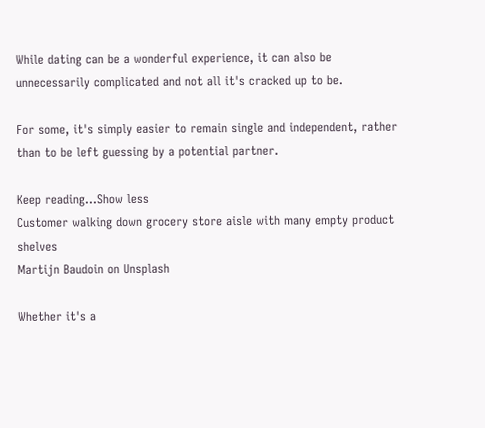While dating can be a wonderful experience, it can also be unnecessarily complicated and not all it's cracked up to be.

For some, it's simply easier to remain single and independent, rather than to be left guessing by a potential partner.

Keep reading...Show less
Customer walking down grocery store aisle with many empty product shelves
Martijn Baudoin on Unsplash

Whether it's a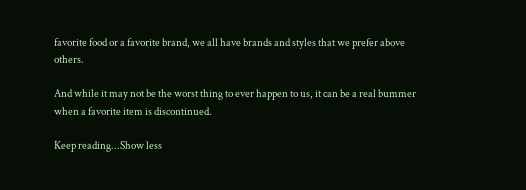favorite food or a favorite brand, we all have brands and styles that we prefer above others.

And while it may not be the worst thing to ever happen to us, it can be a real bummer when a favorite item is discontinued.

Keep reading...Show less